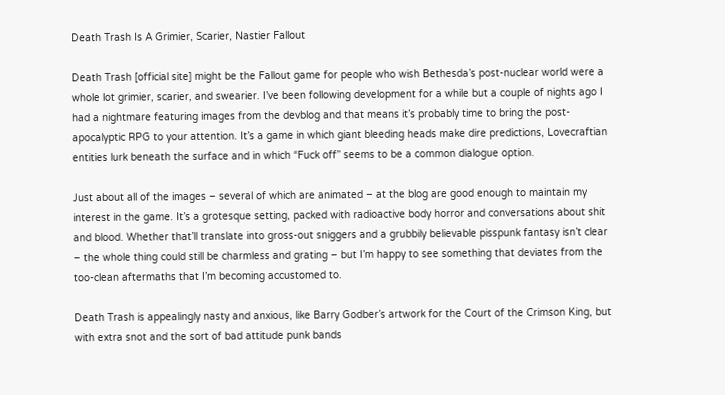Death Trash Is A Grimier, Scarier, Nastier Fallout

Death Trash [official site] might be the Fallout game for people who wish Bethesda’s post-nuclear world were a whole lot grimier, scarier, and swearier. I’ve been following development for a while but a couple of nights ago I had a nightmare featuring images from the devblog and that means it’s probably time to bring the post-apocalyptic RPG to your attention. It’s a game in which giant bleeding heads make dire predictions, Lovecraftian entities lurk beneath the surface and in which “Fuck off” seems to be a common dialogue option.

Just about all of the images – several of which are animated – at the blog are good enough to maintain my interest in the game. It’s a grotesque setting, packed with radioactive body horror and conversations about shit and blood. Whether that’ll translate into gross-out sniggers and a grubbily believable pisspunk fantasy isn’t clear – the whole thing could still be charmless and grating – but I’m happy to see something that deviates from the too-clean aftermaths that I’m becoming accustomed to.

Death Trash is appealingly nasty and anxious, like Barry Godber’s artwork for the Court of the Crimson King, but with extra snot and the sort of bad attitude punk bands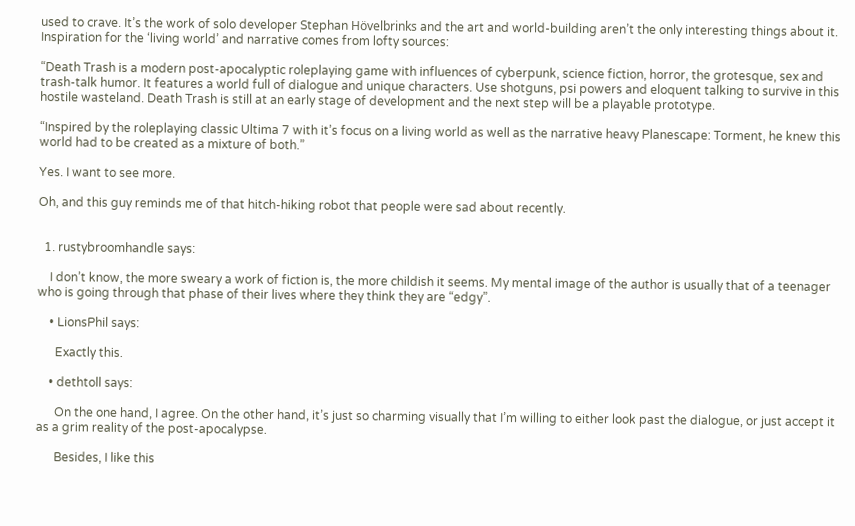used to crave. It’s the work of solo developer Stephan Hövelbrinks and the art and world-building aren’t the only interesting things about it. Inspiration for the ‘living world’ and narrative comes from lofty sources:

“Death Trash is a modern post-apocalyptic roleplaying game with influences of cyberpunk, science fiction, horror, the grotesque, sex and trash-talk humor. It features a world full of dialogue and unique characters. Use shotguns, psi powers and eloquent talking to survive in this hostile wasteland. Death Trash is still at an early stage of development and the next step will be a playable prototype.

“Inspired by the roleplaying classic Ultima 7 with it’s focus on a living world as well as the narrative heavy Planescape: Torment, he knew this world had to be created as a mixture of both.”

Yes. I want to see more.

Oh, and this guy reminds me of that hitch-hiking robot that people were sad about recently.


  1. rustybroomhandle says:

    I don’t know, the more sweary a work of fiction is, the more childish it seems. My mental image of the author is usually that of a teenager who is going through that phase of their lives where they think they are “edgy”.

    • LionsPhil says:

      Exactly this.

    • dethtoll says:

      On the one hand, I agree. On the other hand, it’s just so charming visually that I’m willing to either look past the dialogue, or just accept it as a grim reality of the post-apocalypse.

      Besides, I like this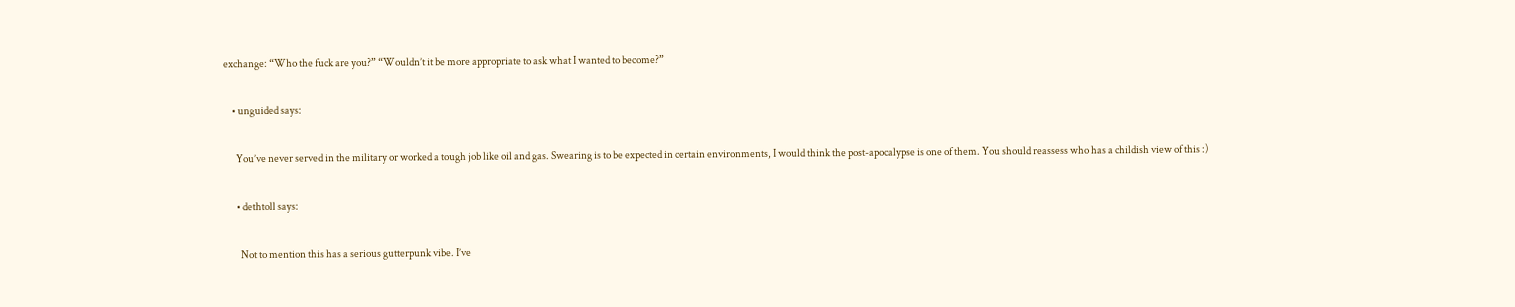exchange: “Who the fuck are you?” “Wouldn’t it be more appropriate to ask what I wanted to become?”

    • unguided says:

      You’ve never served in the military or worked a tough job like oil and gas. Swearing is to be expected in certain environments, I would think the post-apocalypse is one of them. You should reassess who has a childish view of this :)

      • dethtoll says:

        Not to mention this has a serious gutterpunk vibe. I’ve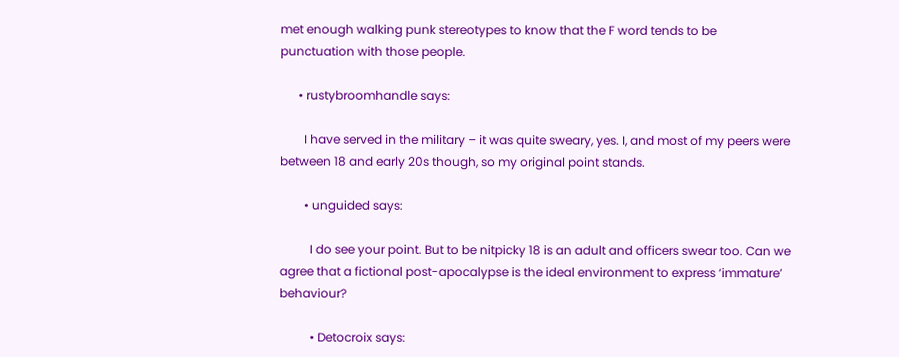met enough walking punk stereotypes to know that the F word tends to be punctuation with those people.

      • rustybroomhandle says:

        I have served in the military – it was quite sweary, yes. I, and most of my peers were between 18 and early 20s though, so my original point stands.

        • unguided says:

          I do see your point. But to be nitpicky 18 is an adult and officers swear too. Can we agree that a fictional post-apocalypse is the ideal environment to express ‘immature’ behaviour?

          • Detocroix says: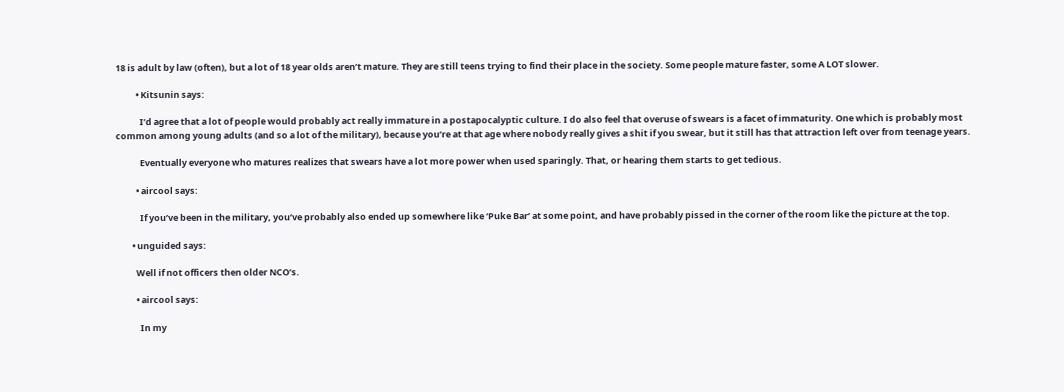18 is adult by law (often), but a lot of 18 year olds aren’t mature. They are still teens trying to find their place in the society. Some people mature faster, some A LOT slower.

          • Kitsunin says:

            I’d agree that a lot of people would probably act really immature in a postapocalyptic culture. I do also feel that overuse of swears is a facet of immaturity. One which is probably most common among young adults (and so a lot of the military), because you’re at that age where nobody really gives a shit if you swear, but it still has that attraction left over from teenage years.

            Eventually everyone who matures realizes that swears have a lot more power when used sparingly. That, or hearing them starts to get tedious.

          • aircool says:

            If you’ve been in the military, you’ve probably also ended up somewhere like ‘Puke Bar’ at some point, and have probably pissed in the corner of the room like the picture at the top.

        • unguided says:

          Well if not officers then older NCO’s.

          • aircool says:

            In my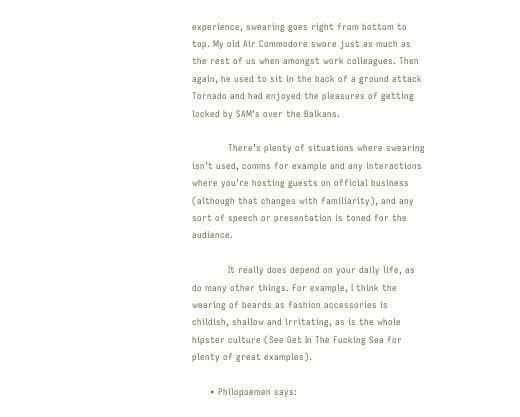experience, swearing goes right from bottom to top. My old Air Commodore swore just as much as the rest of us when amongst work colleagues. Then again, he used to sit in the back of a ground attack Tornado and had enjoyed the pleasures of getting locked by SAM’s over the Balkans.

            There’s plenty of situations where swearing isn’t used, comms for example and any interactions where you’re hosting guests on official business (although that changes with familiarity), and any sort of speech or presentation is toned for the audience.

            It really does depend on your daily life, as do many other things. For example, I think the wearing of beards as fashion accessories is childish, shallow and irritating, as is the whole hipster culture (See Get In The Fucking Sea for plenty of great examples).

      • Philopoemen says: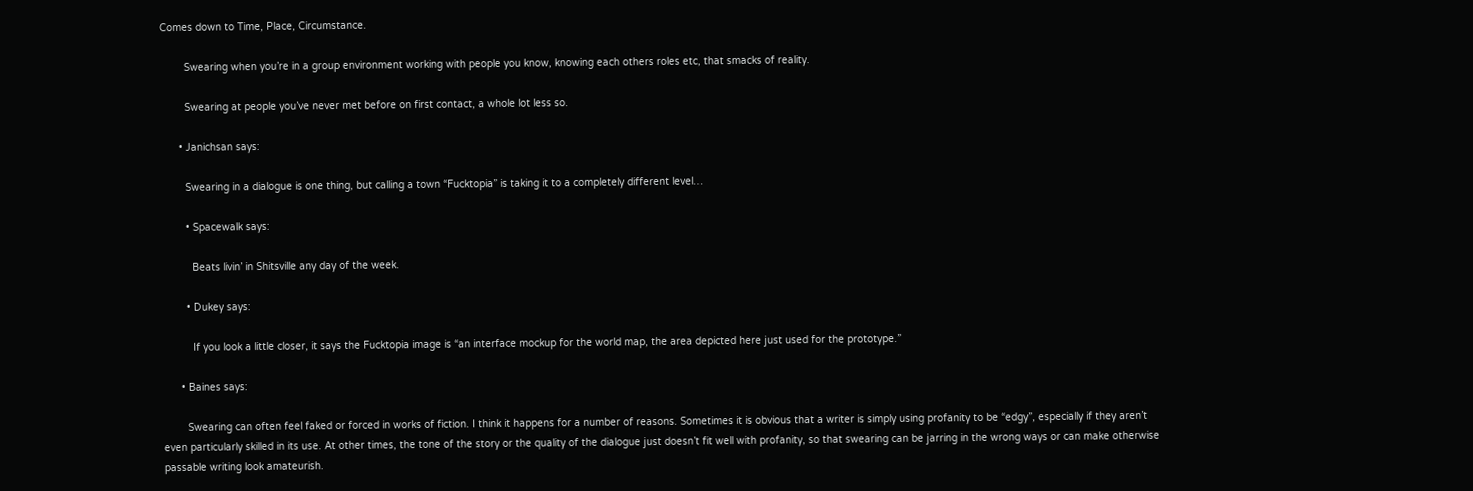Comes down to Time, Place, Circumstance.

        Swearing when you’re in a group environment working with people you know, knowing each others roles etc, that smacks of reality.

        Swearing at people you’ve never met before on first contact, a whole lot less so.

      • Janichsan says:

        Swearing in a dialogue is one thing, but calling a town “Fucktopia” is taking it to a completely different level…

        • Spacewalk says:

          Beats livin’ in Shitsville any day of the week.

        • Dukey says:

          If you look a little closer, it says the Fucktopia image is “an interface mockup for the world map, the area depicted here just used for the prototype.”

      • Baines says:

        Swearing can often feel faked or forced in works of fiction. I think it happens for a number of reasons. Sometimes it is obvious that a writer is simply using profanity to be “edgy”, especially if they aren’t even particularly skilled in its use. At other times, the tone of the story or the quality of the dialogue just doesn’t fit well with profanity, so that swearing can be jarring in the wrong ways or can make otherwise passable writing look amateurish.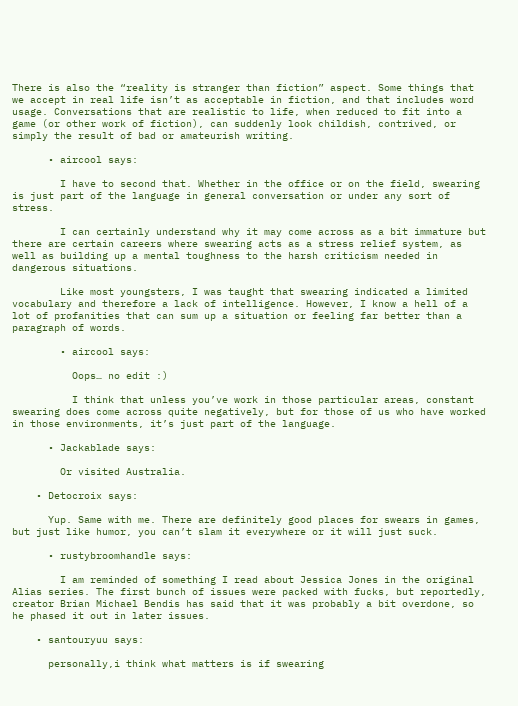There is also the “reality is stranger than fiction” aspect. Some things that we accept in real life isn’t as acceptable in fiction, and that includes word usage. Conversations that are realistic to life, when reduced to fit into a game (or other work of fiction), can suddenly look childish, contrived, or simply the result of bad or amateurish writing.

      • aircool says:

        I have to second that. Whether in the office or on the field, swearing is just part of the language in general conversation or under any sort of stress.

        I can certainly understand why it may come across as a bit immature but there are certain careers where swearing acts as a stress relief system, as well as building up a mental toughness to the harsh criticism needed in dangerous situations.

        Like most youngsters, I was taught that swearing indicated a limited vocabulary and therefore a lack of intelligence. However, I know a hell of a lot of profanities that can sum up a situation or feeling far better than a paragraph of words.

        • aircool says:

          Oops… no edit :)

          I think that unless you’ve work in those particular areas, constant swearing does come across quite negatively, but for those of us who have worked in those environments, it’s just part of the language.

      • Jackablade says:

        Or visited Australia.

    • Detocroix says:

      Yup. Same with me. There are definitely good places for swears in games, but just like humor, you can’t slam it everywhere or it will just suck.

      • rustybroomhandle says:

        I am reminded of something I read about Jessica Jones in the original Alias series. The first bunch of issues were packed with fucks, but reportedly, creator Brian Michael Bendis has said that it was probably a bit overdone, so he phased it out in later issues.

    • santouryuu says:

      personally,i think what matters is if swearing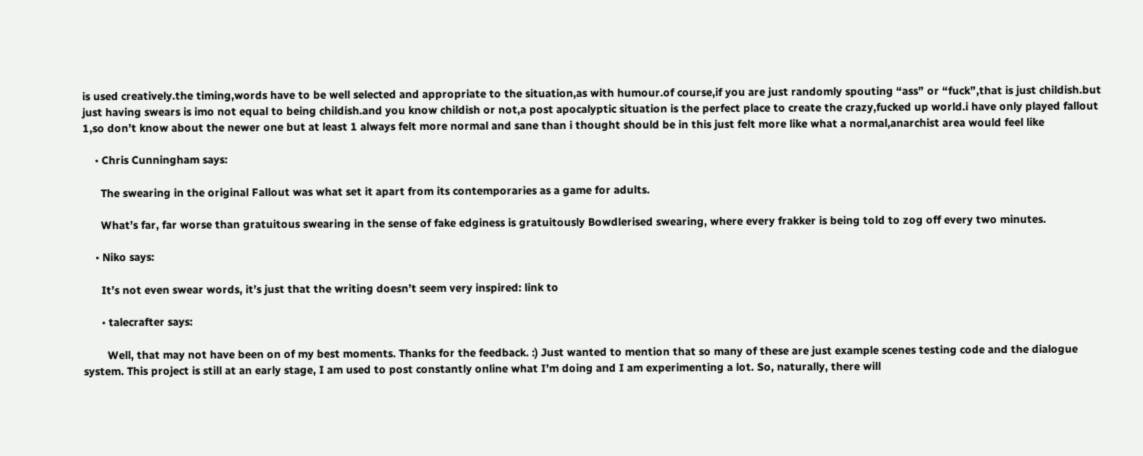is used creatively.the timing,words have to be well selected and appropriate to the situation,as with humour.of course,if you are just randomly spouting “ass” or “fuck”,that is just childish.but just having swears is imo not equal to being childish.and you know childish or not,a post apocalyptic situation is the perfect place to create the crazy,fucked up world.i have only played fallout 1,so don’t know about the newer one but at least 1 always felt more normal and sane than i thought should be in this just felt more like what a normal,anarchist area would feel like

    • Chris Cunningham says:

      The swearing in the original Fallout was what set it apart from its contemporaries as a game for adults.

      What’s far, far worse than gratuitous swearing in the sense of fake edginess is gratuitously Bowdlerised swearing, where every frakker is being told to zog off every two minutes.

    • Niko says:

      It’s not even swear words, it’s just that the writing doesn’t seem very inspired: link to

      • talecrafter says:

        Well, that may not have been on of my best moments. Thanks for the feedback. :) Just wanted to mention that so many of these are just example scenes testing code and the dialogue system. This project is still at an early stage, I am used to post constantly online what I’m doing and I am experimenting a lot. So, naturally, there will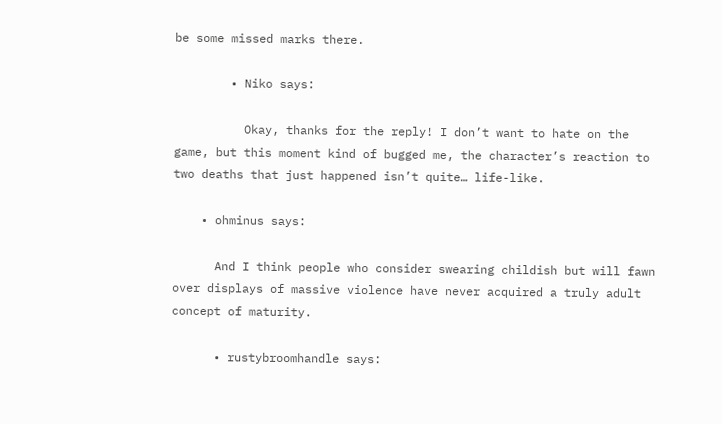be some missed marks there.

        • Niko says:

          Okay, thanks for the reply! I don’t want to hate on the game, but this moment kind of bugged me, the character’s reaction to two deaths that just happened isn’t quite… life-like.

    • ohminus says:

      And I think people who consider swearing childish but will fawn over displays of massive violence have never acquired a truly adult concept of maturity.

      • rustybroomhandle says: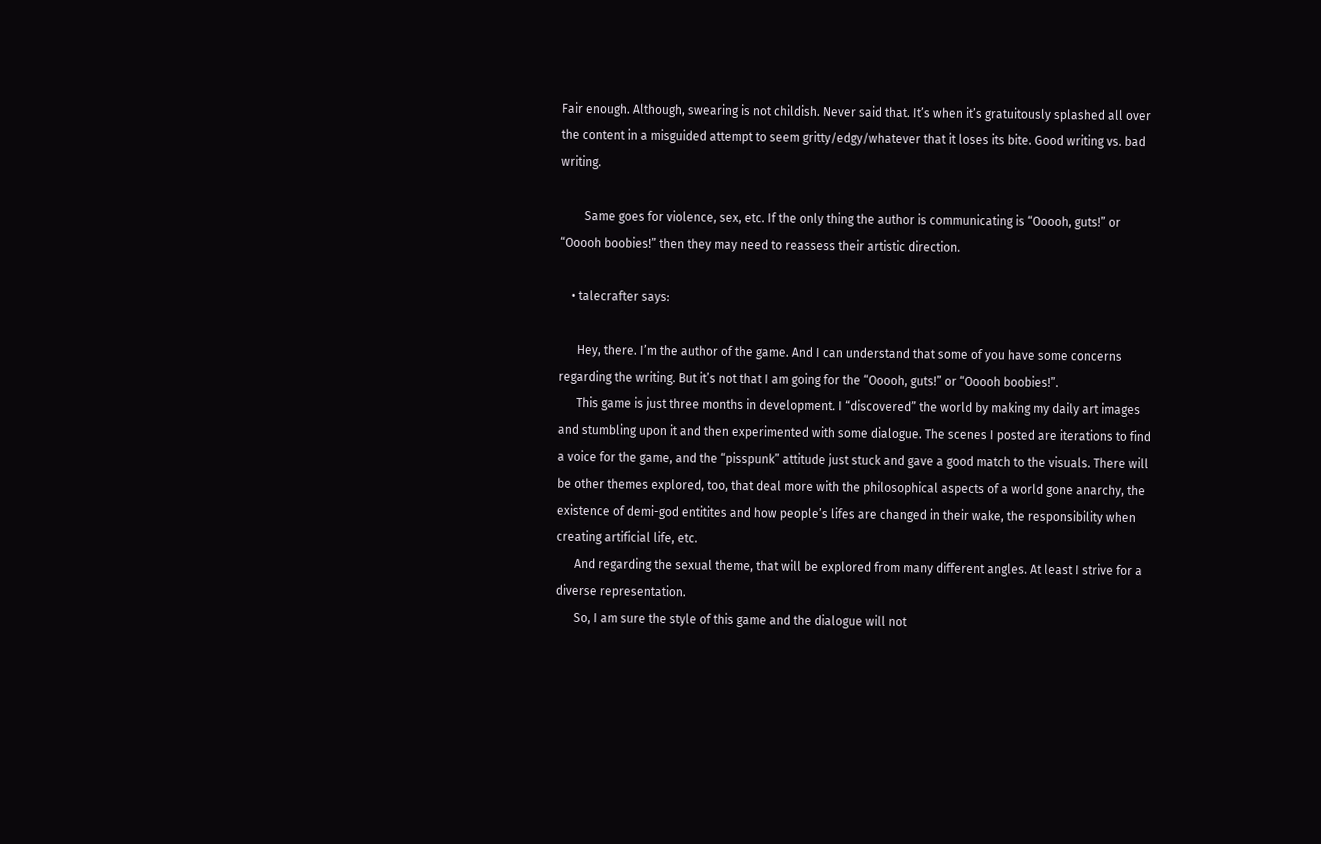Fair enough. Although, swearing is not childish. Never said that. It’s when it’s gratuitously splashed all over the content in a misguided attempt to seem gritty/edgy/whatever that it loses its bite. Good writing vs. bad writing.

        Same goes for violence, sex, etc. If the only thing the author is communicating is “Ooooh, guts!” or “Ooooh boobies!” then they may need to reassess their artistic direction.

    • talecrafter says:

      Hey, there. I’m the author of the game. And I can understand that some of you have some concerns regarding the writing. But it’s not that I am going for the “Ooooh, guts!” or “Ooooh boobies!”.
      This game is just three months in development. I “discovered” the world by making my daily art images and stumbling upon it and then experimented with some dialogue. The scenes I posted are iterations to find a voice for the game, and the “pisspunk” attitude just stuck and gave a good match to the visuals. There will be other themes explored, too, that deal more with the philosophical aspects of a world gone anarchy, the existence of demi-god entitites and how people’s lifes are changed in their wake, the responsibility when creating artificial life, etc.
      And regarding the sexual theme, that will be explored from many different angles. At least I strive for a diverse representation.
      So, I am sure the style of this game and the dialogue will not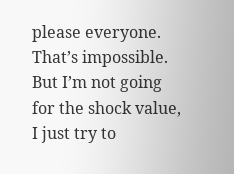please everyone. That’s impossible. But I’m not going for the shock value, I just try to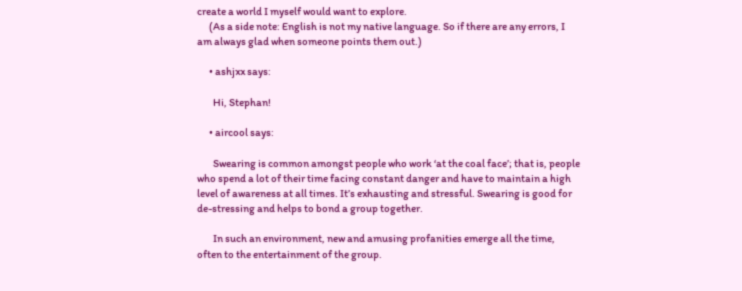create a world I myself would want to explore.
      (As a side note: English is not my native language. So if there are any errors, I am always glad when someone points them out.)

      • ashjxx says:

        Hi, Stephan!

      • aircool says:

        Swearing is common amongst people who work ‘at the coal face’; that is, people who spend a lot of their time facing constant danger and have to maintain a high level of awareness at all times. It’s exhausting and stressful. Swearing is good for de-stressing and helps to bond a group together.

        In such an environment, new and amusing profanities emerge all the time, often to the entertainment of the group.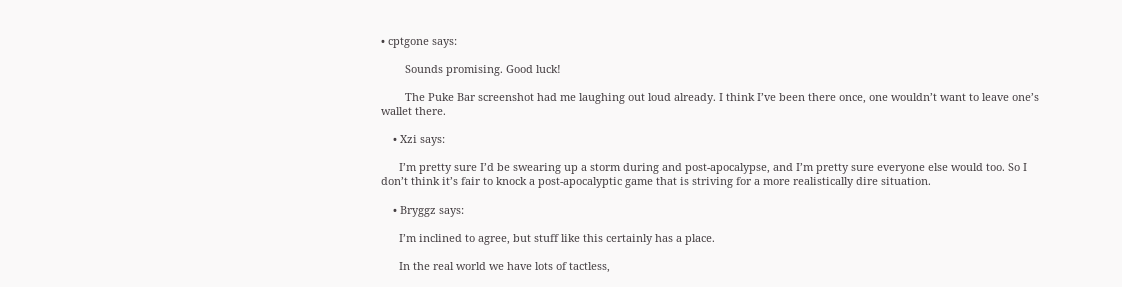• cptgone says:

        Sounds promising. Good luck!

        The Puke Bar screenshot had me laughing out loud already. I think I’ve been there once, one wouldn’t want to leave one’s wallet there.

    • Xzi says:

      I’m pretty sure I’d be swearing up a storm during and post-apocalypse, and I’m pretty sure everyone else would too. So I don’t think it’s fair to knock a post-apocalyptic game that is striving for a more realistically dire situation.

    • Bryggz says:

      I’m inclined to agree, but stuff like this certainly has a place.

      In the real world we have lots of tactless,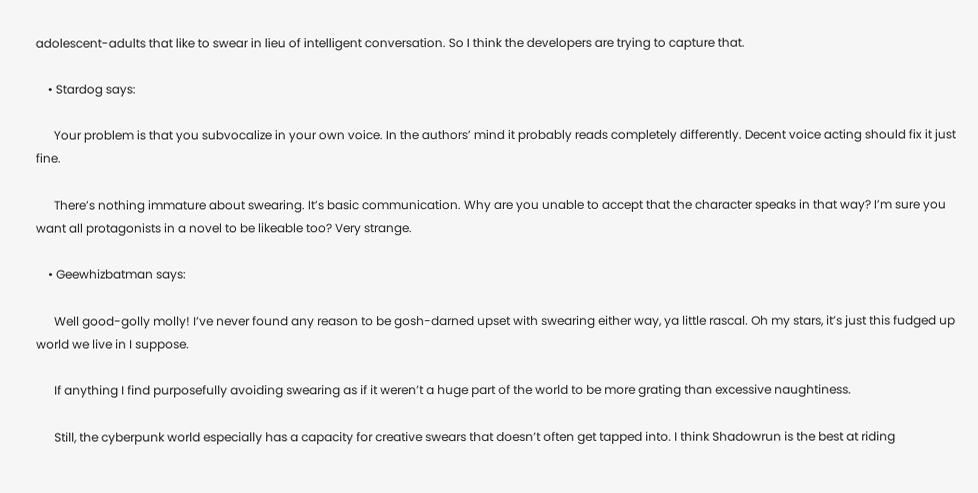adolescent-adults that like to swear in lieu of intelligent conversation. So I think the developers are trying to capture that.

    • Stardog says:

      Your problem is that you subvocalize in your own voice. In the authors’ mind it probably reads completely differently. Decent voice acting should fix it just fine.

      There’s nothing immature about swearing. It’s basic communication. Why are you unable to accept that the character speaks in that way? I’m sure you want all protagonists in a novel to be likeable too? Very strange.

    • Geewhizbatman says:

      Well good-golly molly! I’ve never found any reason to be gosh-darned upset with swearing either way, ya little rascal. Oh my stars, it’s just this fudged up world we live in I suppose.

      If anything I find purposefully avoiding swearing as if it weren’t a huge part of the world to be more grating than excessive naughtiness.

      Still, the cyberpunk world especially has a capacity for creative swears that doesn’t often get tapped into. I think Shadowrun is the best at riding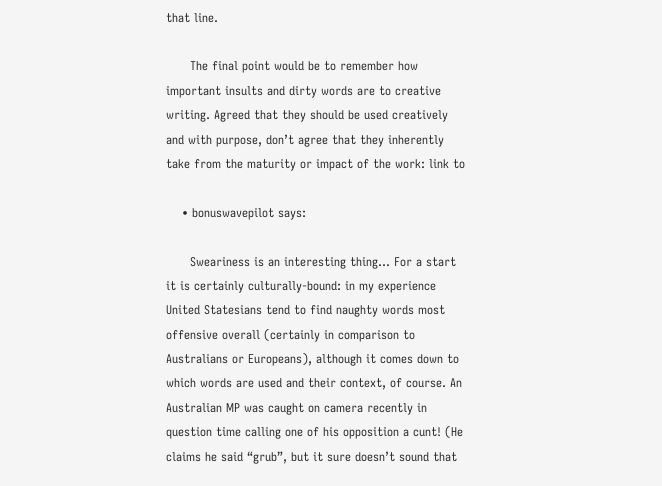that line.

      The final point would be to remember how important insults and dirty words are to creative writing. Agreed that they should be used creatively and with purpose, don’t agree that they inherently take from the maturity or impact of the work: link to

    • bonuswavepilot says:

      Sweariness is an interesting thing… For a start it is certainly culturally-bound: in my experience United Statesians tend to find naughty words most offensive overall (certainly in comparison to Australians or Europeans), although it comes down to which words are used and their context, of course. An Australian MP was caught on camera recently in question time calling one of his opposition a cunt! (He claims he said “grub”, but it sure doesn’t sound that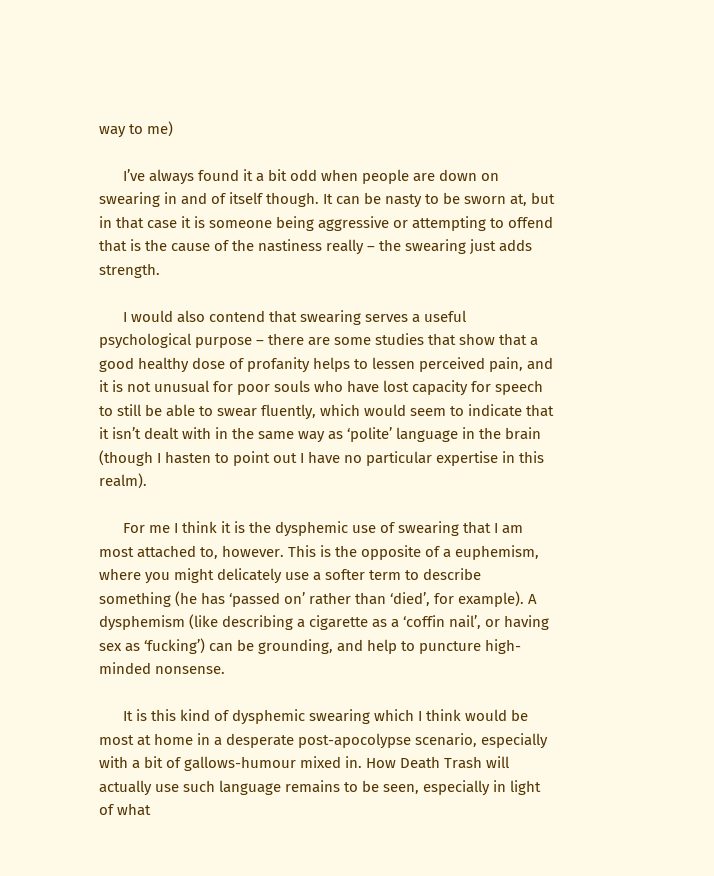way to me)

      I’ve always found it a bit odd when people are down on swearing in and of itself though. It can be nasty to be sworn at, but in that case it is someone being aggressive or attempting to offend that is the cause of the nastiness really – the swearing just adds strength.

      I would also contend that swearing serves a useful psychological purpose – there are some studies that show that a good healthy dose of profanity helps to lessen perceived pain, and it is not unusual for poor souls who have lost capacity for speech to still be able to swear fluently, which would seem to indicate that it isn’t dealt with in the same way as ‘polite’ language in the brain (though I hasten to point out I have no particular expertise in this realm).

      For me I think it is the dysphemic use of swearing that I am most attached to, however. This is the opposite of a euphemism, where you might delicately use a softer term to describe something (he has ‘passed on’ rather than ‘died’, for example). A dysphemism (like describing a cigarette as a ‘coffin nail’, or having sex as ‘fucking’) can be grounding, and help to puncture high-minded nonsense.

      It is this kind of dysphemic swearing which I think would be most at home in a desperate post-apocolypse scenario, especially with a bit of gallows-humour mixed in. How Death Trash will actually use such language remains to be seen, especially in light of what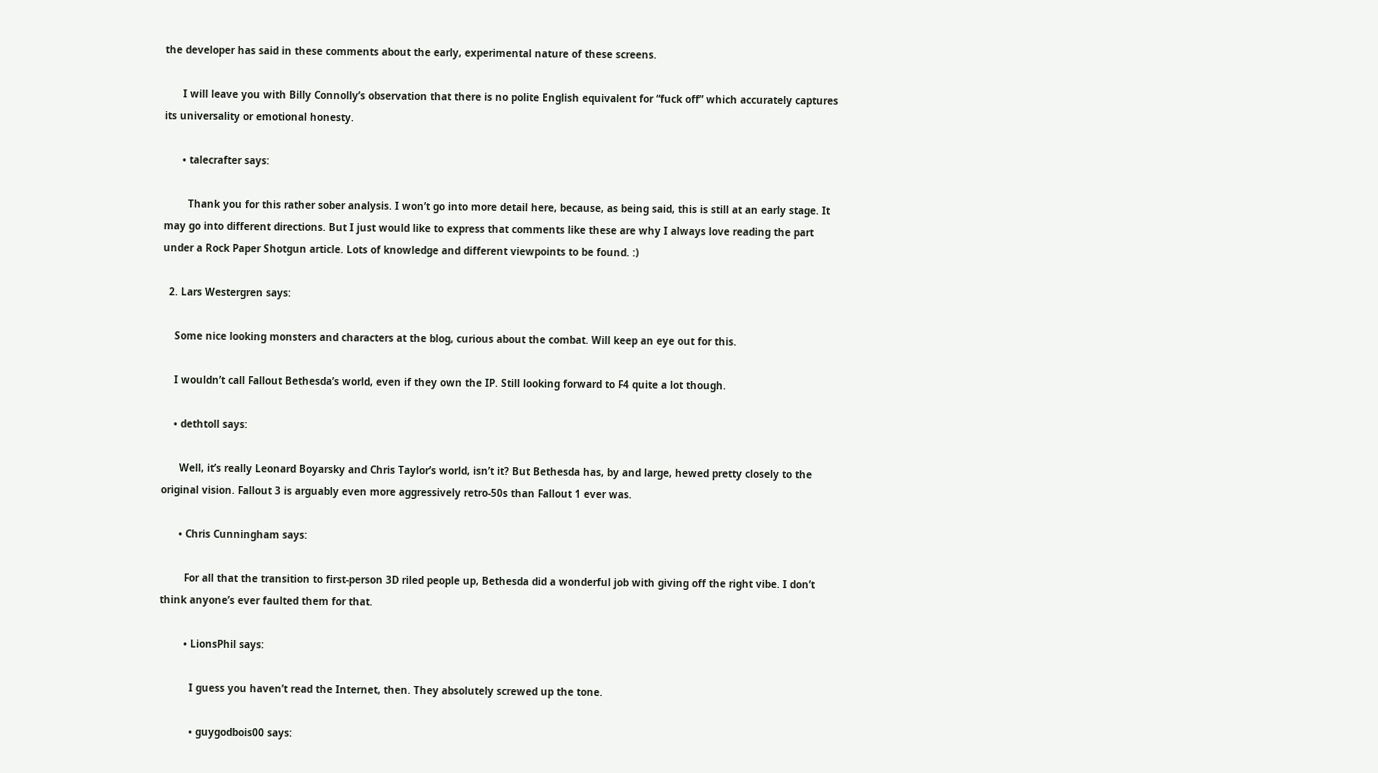the developer has said in these comments about the early, experimental nature of these screens.

      I will leave you with Billy Connolly’s observation that there is no polite English equivalent for “fuck off” which accurately captures its universality or emotional honesty.

      • talecrafter says:

        Thank you for this rather sober analysis. I won’t go into more detail here, because, as being said, this is still at an early stage. It may go into different directions. But I just would like to express that comments like these are why I always love reading the part under a Rock Paper Shotgun article. Lots of knowledge and different viewpoints to be found. :)

  2. Lars Westergren says:

    Some nice looking monsters and characters at the blog, curious about the combat. Will keep an eye out for this.

    I wouldn’t call Fallout Bethesda’s world, even if they own the IP. Still looking forward to F4 quite a lot though.

    • dethtoll says:

      Well, it’s really Leonard Boyarsky and Chris Taylor’s world, isn’t it? But Bethesda has, by and large, hewed pretty closely to the original vision. Fallout 3 is arguably even more aggressively retro-50s than Fallout 1 ever was.

      • Chris Cunningham says:

        For all that the transition to first-person 3D riled people up, Bethesda did a wonderful job with giving off the right vibe. I don’t think anyone’s ever faulted them for that.

        • LionsPhil says:

          I guess you haven’t read the Internet, then. They absolutely screwed up the tone.

          • guygodbois00 says: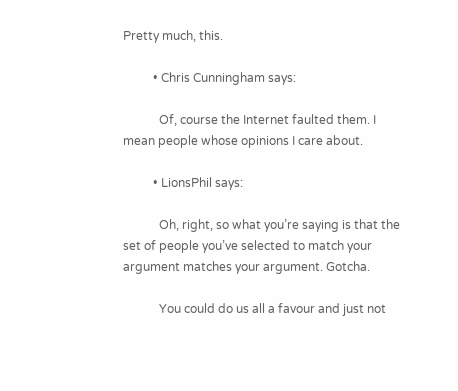Pretty much, this.

          • Chris Cunningham says:

            Of, course the Internet faulted them. I mean people whose opinions I care about.

          • LionsPhil says:

            Oh, right, so what you’re saying is that the set of people you’ve selected to match your argument matches your argument. Gotcha.

            You could do us all a favour and just not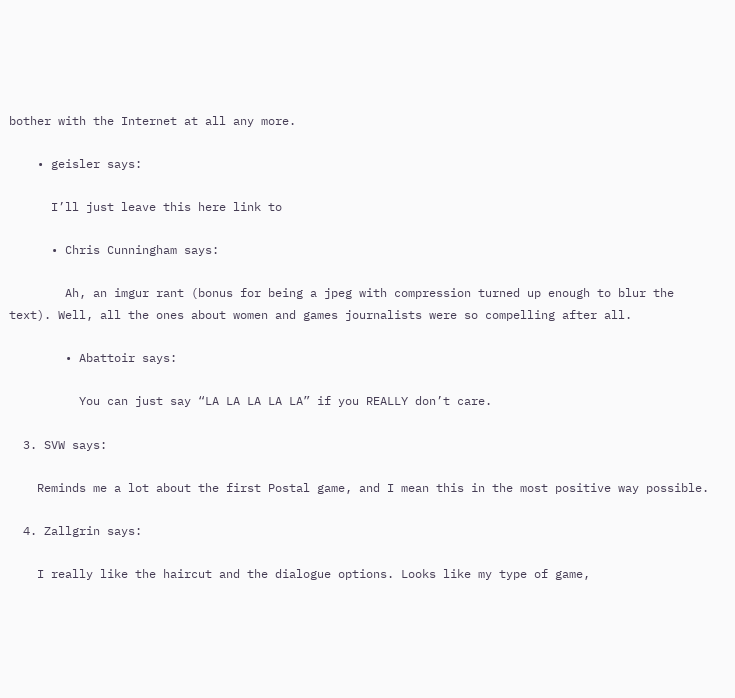bother with the Internet at all any more.

    • geisler says:

      I’ll just leave this here link to

      • Chris Cunningham says:

        Ah, an imgur rant (bonus for being a jpeg with compression turned up enough to blur the text). Well, all the ones about women and games journalists were so compelling after all.

        • Abattoir says:

          You can just say “LA LA LA LA LA” if you REALLY don’t care.

  3. SVW says:

    Reminds me a lot about the first Postal game, and I mean this in the most positive way possible.

  4. Zallgrin says:

    I really like the haircut and the dialogue options. Looks like my type of game,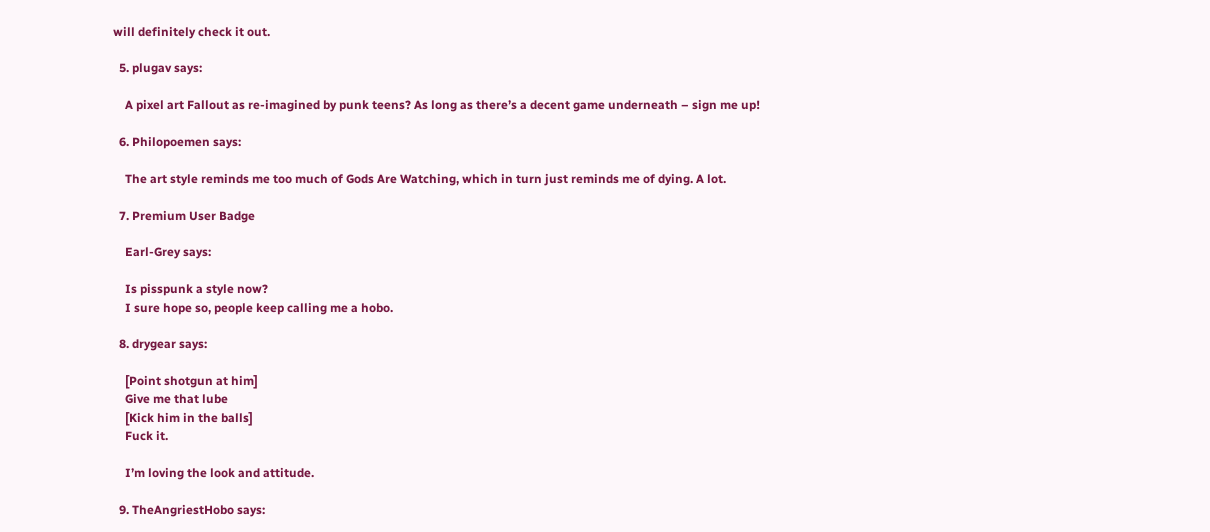will definitely check it out.

  5. plugav says:

    A pixel art Fallout as re-imagined by punk teens? As long as there’s a decent game underneath – sign me up!

  6. Philopoemen says:

    The art style reminds me too much of Gods Are Watching, which in turn just reminds me of dying. A lot.

  7. Premium User Badge

    Earl-Grey says:

    Is pisspunk a style now?
    I sure hope so, people keep calling me a hobo.

  8. drygear says:

    [Point shotgun at him]
    Give me that lube
    [Kick him in the balls]
    Fuck it.

    I’m loving the look and attitude.

  9. TheAngriestHobo says: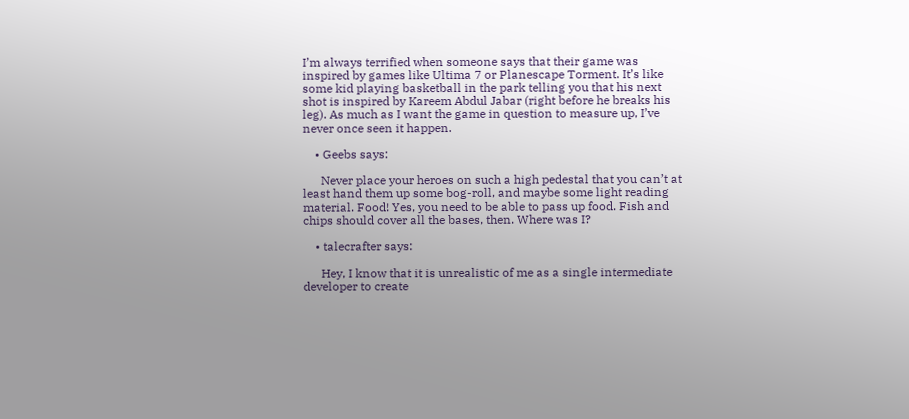I’m always terrified when someone says that their game was inspired by games like Ultima 7 or Planescape Torment. It’s like some kid playing basketball in the park telling you that his next shot is inspired by Kareem Abdul Jabar (right before he breaks his leg). As much as I want the game in question to measure up, I’ve never once seen it happen.

    • Geebs says:

      Never place your heroes on such a high pedestal that you can’t at least hand them up some bog-roll, and maybe some light reading material. Food! Yes, you need to be able to pass up food. Fish and chips should cover all the bases, then. Where was I?

    • talecrafter says:

      Hey, I know that it is unrealistic of me as a single intermediate developer to create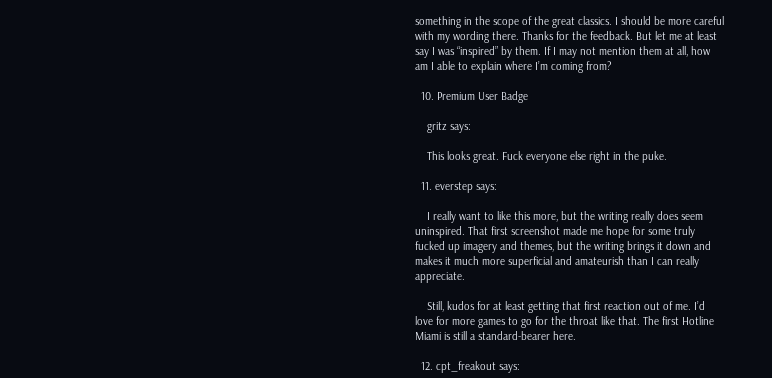something in the scope of the great classics. I should be more careful with my wording there. Thanks for the feedback. But let me at least say I was “inspired” by them. If I may not mention them at all, how am I able to explain where I’m coming from?

  10. Premium User Badge

    gritz says:

    This looks great. Fuck everyone else right in the puke.

  11. everstep says:

    I really want to like this more, but the writing really does seem uninspired. That first screenshot made me hope for some truly fucked up imagery and themes, but the writing brings it down and makes it much more superficial and amateurish than I can really appreciate.

    Still, kudos for at least getting that first reaction out of me. I’d love for more games to go for the throat like that. The first Hotline Miami is still a standard-bearer here.

  12. cpt_freakout says: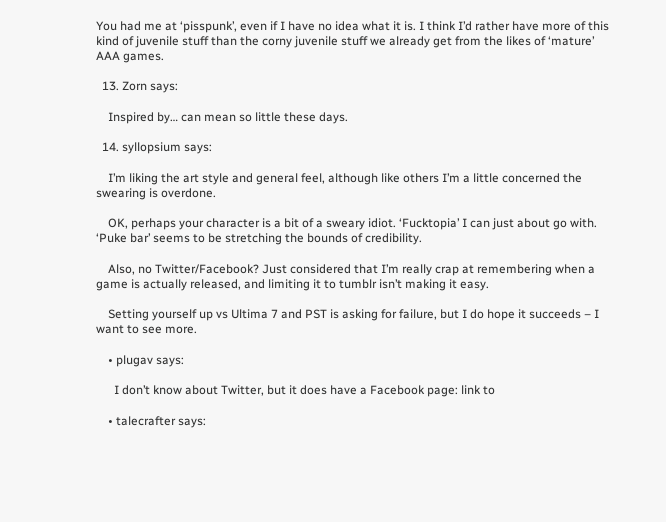You had me at ‘pisspunk’, even if I have no idea what it is. I think I’d rather have more of this kind of juvenile stuff than the corny juvenile stuff we already get from the likes of ‘mature’ AAA games.

  13. Zorn says:

    Inspired by… can mean so little these days.

  14. syllopsium says:

    I’m liking the art style and general feel, although like others I’m a little concerned the swearing is overdone.

    OK, perhaps your character is a bit of a sweary idiot. ‘Fucktopia’ I can just about go with. ‘Puke bar’ seems to be stretching the bounds of credibility.

    Also, no Twitter/Facebook? Just considered that I’m really crap at remembering when a game is actually released, and limiting it to tumblr isn’t making it easy.

    Setting yourself up vs Ultima 7 and PST is asking for failure, but I do hope it succeeds – I want to see more.

    • plugav says:

      I don’t know about Twitter, but it does have a Facebook page: link to

    • talecrafter says: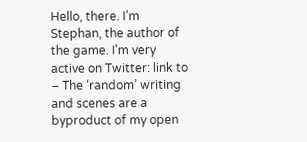Hello, there. I’m Stephan, the author of the game. I’m very active on Twitter: link to – The ‘random’ writing and scenes are a byproduct of my open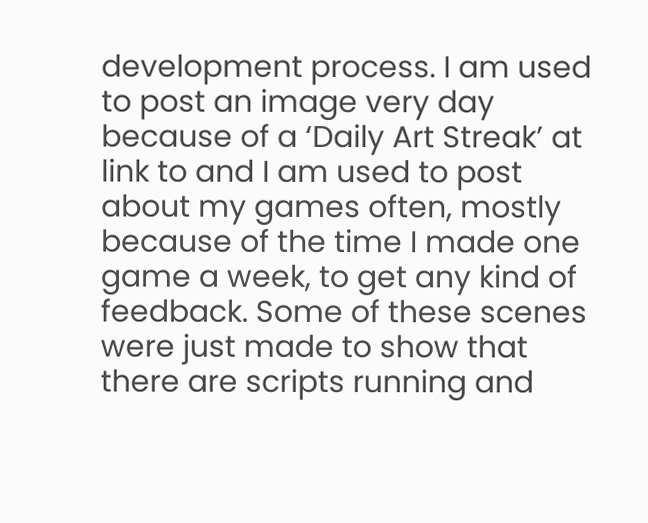development process. I am used to post an image very day because of a ‘Daily Art Streak’ at link to and I am used to post about my games often, mostly because of the time I made one game a week, to get any kind of feedback. Some of these scenes were just made to show that there are scripts running and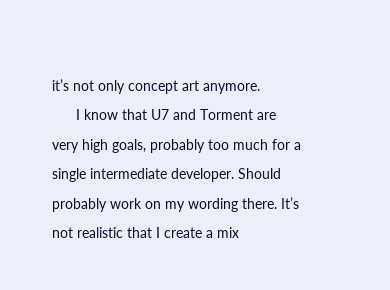it’s not only concept art anymore.
      I know that U7 and Torment are very high goals, probably too much for a single intermediate developer. Should probably work on my wording there. It’s not realistic that I create a mix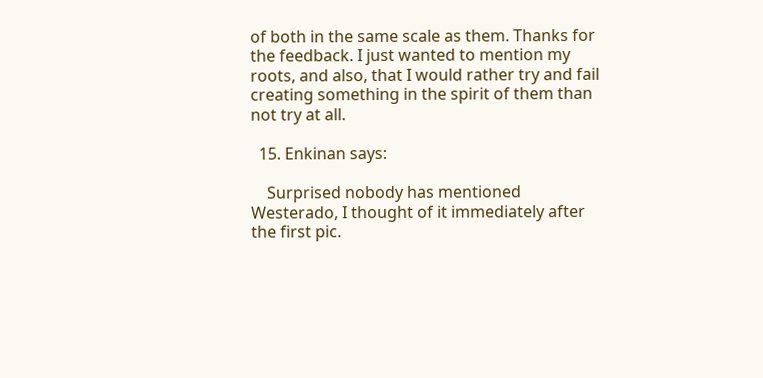of both in the same scale as them. Thanks for the feedback. I just wanted to mention my roots, and also, that I would rather try and fail creating something in the spirit of them than not try at all.

  15. Enkinan says:

    Surprised nobody has mentioned Westerado, I thought of it immediately after the first pic.